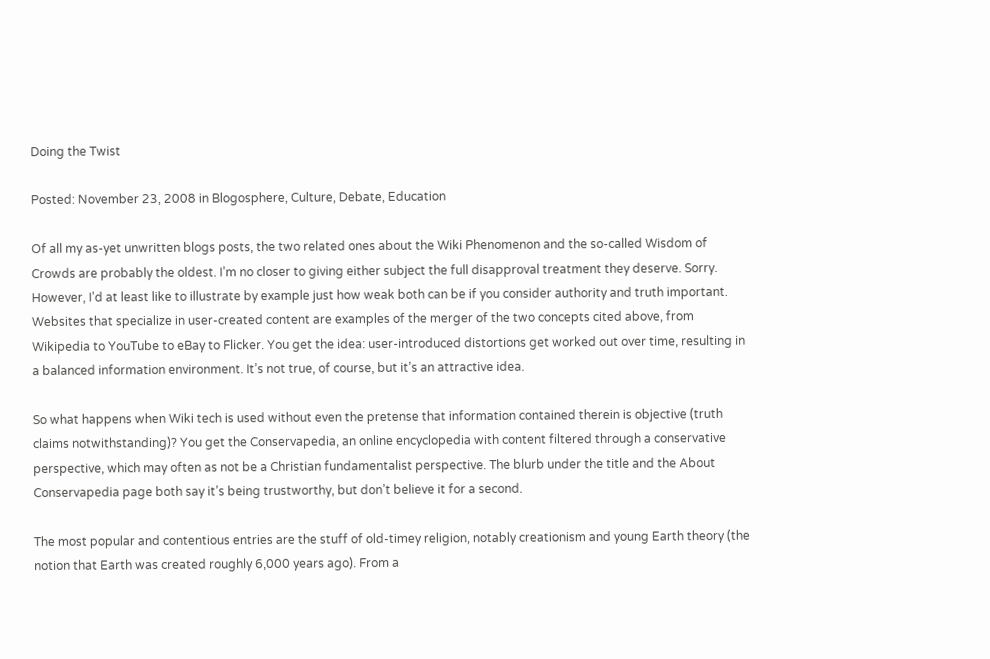Doing the Twist

Posted: November 23, 2008 in Blogosphere, Culture, Debate, Education

Of all my as-yet unwritten blogs posts, the two related ones about the Wiki Phenomenon and the so-called Wisdom of Crowds are probably the oldest. I’m no closer to giving either subject the full disapproval treatment they deserve. Sorry. However, I’d at least like to illustrate by example just how weak both can be if you consider authority and truth important. Websites that specialize in user-created content are examples of the merger of the two concepts cited above, from Wikipedia to YouTube to eBay to Flicker. You get the idea: user-introduced distortions get worked out over time, resulting in a balanced information environment. It’s not true, of course, but it’s an attractive idea.

So what happens when Wiki tech is used without even the pretense that information contained therein is objective (truth claims notwithstanding)? You get the Conservapedia, an online encyclopedia with content filtered through a conservative perspective, which may often as not be a Christian fundamentalist perspective. The blurb under the title and the About Conservapedia page both say it’s being trustworthy, but don’t believe it for a second.

The most popular and contentious entries are the stuff of old-timey religion, notably creationism and young Earth theory (the notion that Earth was created roughly 6,000 years ago). From a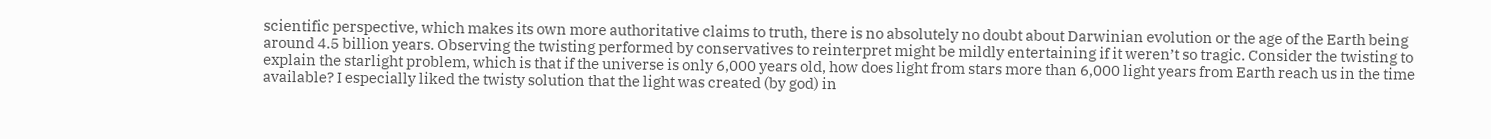scientific perspective, which makes its own more authoritative claims to truth, there is no absolutely no doubt about Darwinian evolution or the age of the Earth being around 4.5 billion years. Observing the twisting performed by conservatives to reinterpret might be mildly entertaining if it weren’t so tragic. Consider the twisting to explain the starlight problem, which is that if the universe is only 6,000 years old, how does light from stars more than 6,000 light years from Earth reach us in the time available? I especially liked the twisty solution that the light was created (by god) in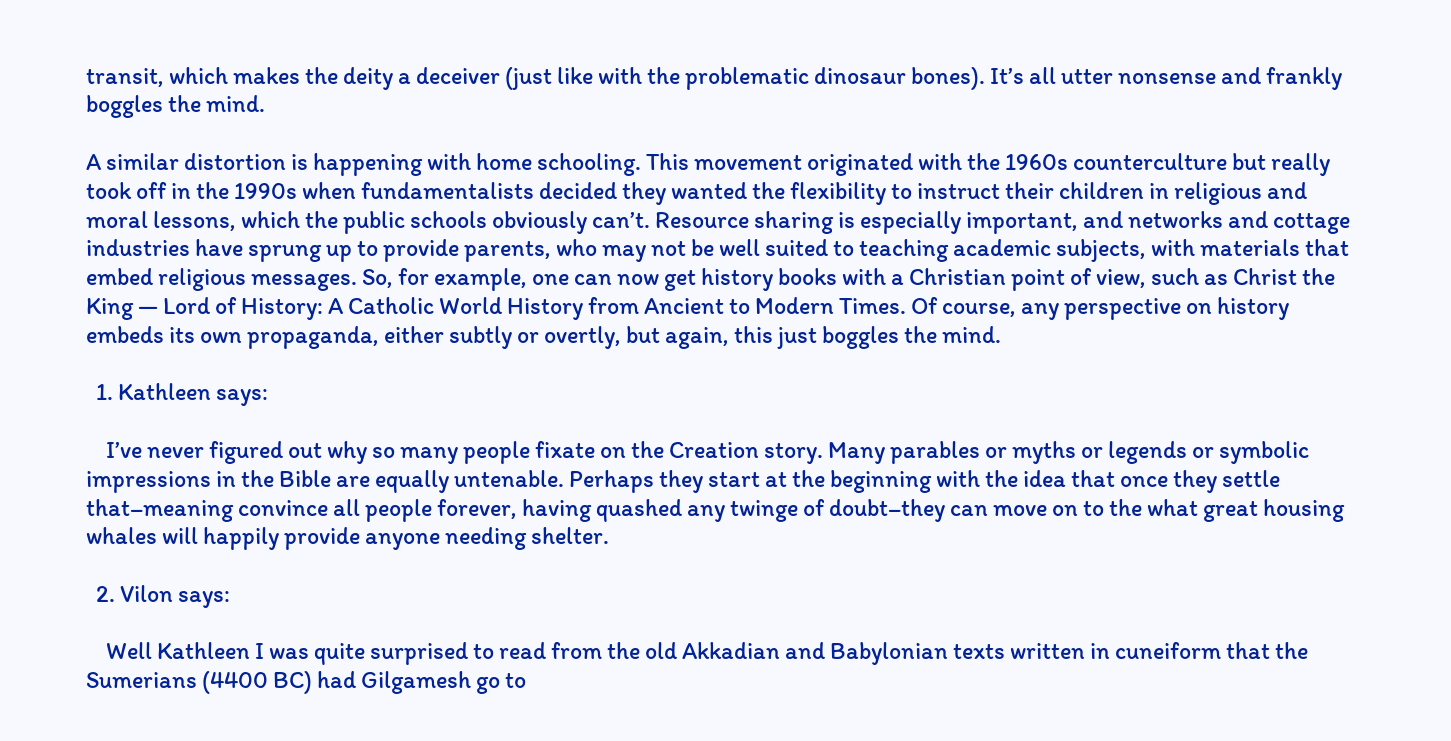transit, which makes the deity a deceiver (just like with the problematic dinosaur bones). It’s all utter nonsense and frankly boggles the mind.

A similar distortion is happening with home schooling. This movement originated with the 1960s counterculture but really took off in the 1990s when fundamentalists decided they wanted the flexibility to instruct their children in religious and moral lessons, which the public schools obviously can’t. Resource sharing is especially important, and networks and cottage industries have sprung up to provide parents, who may not be well suited to teaching academic subjects, with materials that embed religious messages. So, for example, one can now get history books with a Christian point of view, such as Christ the King — Lord of History: A Catholic World History from Ancient to Modern Times. Of course, any perspective on history embeds its own propaganda, either subtly or overtly, but again, this just boggles the mind.

  1. Kathleen says:

    I’ve never figured out why so many people fixate on the Creation story. Many parables or myths or legends or symbolic impressions in the Bible are equally untenable. Perhaps they start at the beginning with the idea that once they settle that–meaning convince all people forever, having quashed any twinge of doubt–they can move on to the what great housing whales will happily provide anyone needing shelter.

  2. Vilon says:

    Well Kathleen I was quite surprised to read from the old Akkadian and Babylonian texts written in cuneiform that the Sumerians (4400 BC) had Gilgamesh go to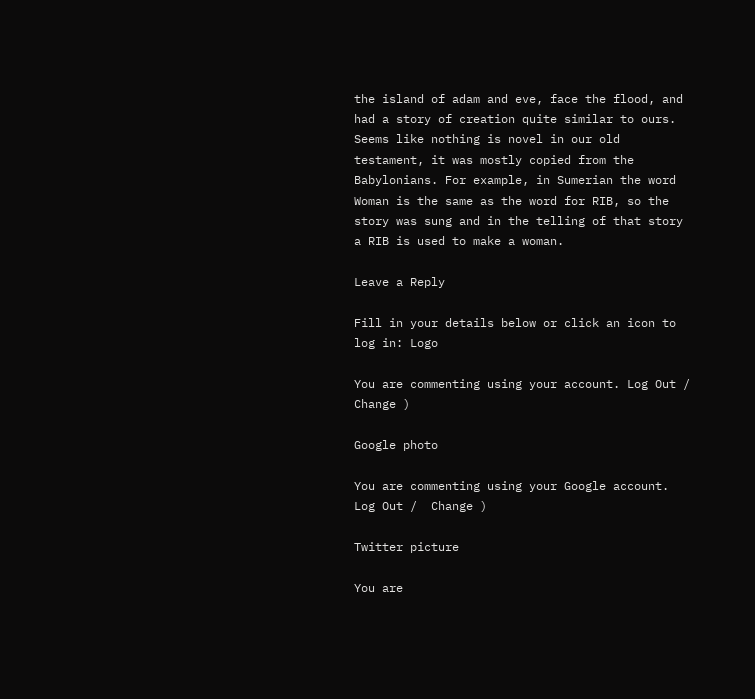the island of adam and eve, face the flood, and had a story of creation quite similar to ours. Seems like nothing is novel in our old testament, it was mostly copied from the Babylonians. For example, in Sumerian the word Woman is the same as the word for RIB, so the story was sung and in the telling of that story a RIB is used to make a woman.

Leave a Reply

Fill in your details below or click an icon to log in: Logo

You are commenting using your account. Log Out /  Change )

Google photo

You are commenting using your Google account. Log Out /  Change )

Twitter picture

You are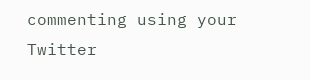commenting using your Twitter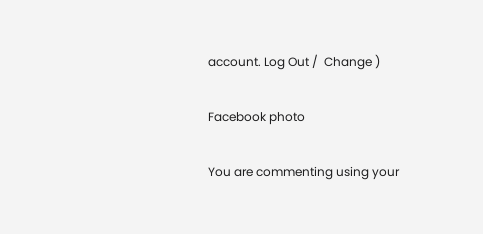account. Log Out /  Change )

Facebook photo

You are commenting using your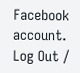Facebook account. Log Out /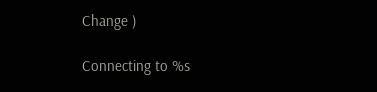Change )

Connecting to %s